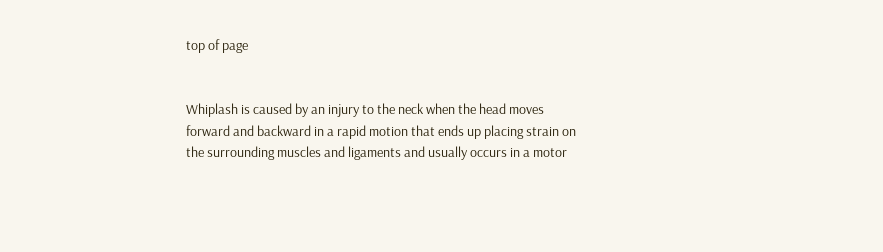top of page


Whiplash is caused by an injury to the neck when the head moves forward and backward in a rapid motion that ends up placing strain on the surrounding muscles and ligaments and usually occurs in a motor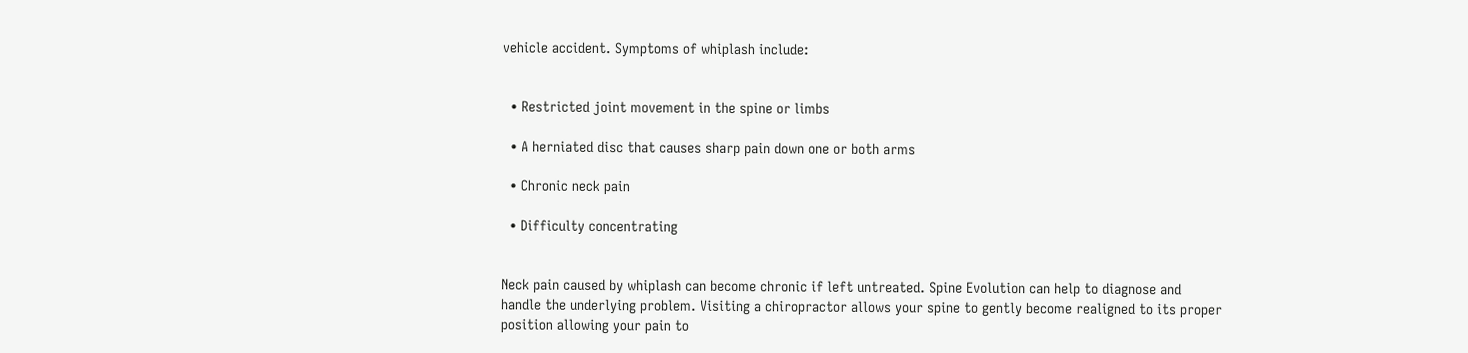vehicle accident. Symptoms of whiplash include:


  • Restricted joint movement in the spine or limbs

  • A herniated disc that causes sharp pain down one or both arms

  • Chronic neck pain

  • Difficulty concentrating


Neck pain caused by whiplash can become chronic if left untreated. Spine Evolution can help to diagnose and handle the underlying problem. Visiting a chiropractor allows your spine to gently become realigned to its proper position allowing your pain to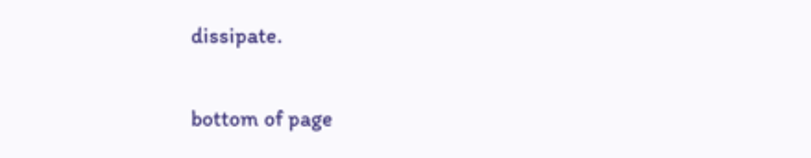dissipate.

bottom of page